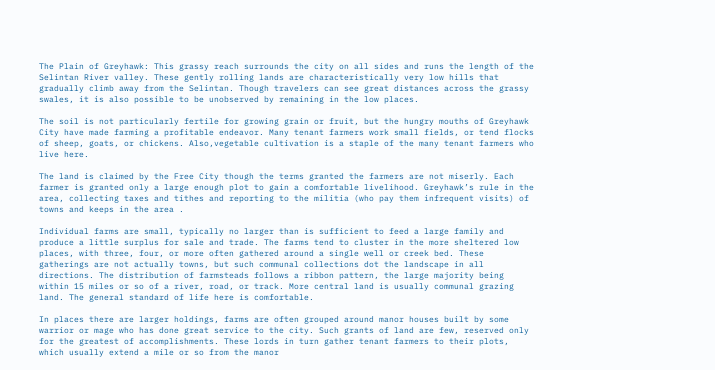The Plain of Greyhawk: This grassy reach surrounds the city on all sides and runs the length of the Selintan River valley. These gently rolling lands are characteristically very low hills that gradually climb away from the Selintan. Though travelers can see great distances across the grassy swales, it is also possible to be unobserved by remaining in the low places.

The soil is not particularly fertile for growing grain or fruit, but the hungry mouths of Greyhawk City have made farming a profitable endeavor. Many tenant farmers work small fields, or tend flocks of sheep, goats, or chickens. Also,vegetable cultivation is a staple of the many tenant farmers who live here.

The land is claimed by the Free City though the terms granted the farmers are not miserly. Each farmer is granted only a large enough plot to gain a comfortable livelihood. Greyhawk’s rule in the area, collecting taxes and tithes and reporting to the militia (who pay them infrequent visits) of towns and keeps in the area .

Individual farms are small, typically no larger than is sufficient to feed a large family and produce a little surplus for sale and trade. The farms tend to cluster in the more sheltered low places, with three, four, or more often gathered around a single well or creek bed. These gatherings are not actually towns, but such communal collections dot the landscape in all directions. The distribution of farmsteads follows a ribbon pattern, the large majority being within 15 miles or so of a river, road, or track. More central land is usually communal grazing land. The general standard of life here is comfortable.

In places there are larger holdings, farms are often grouped around manor houses built by some warrior or mage who has done great service to the city. Such grants of land are few, reserved only for the greatest of accomplishments. These lords in turn gather tenant farmers to their plots, which usually extend a mile or so from the manor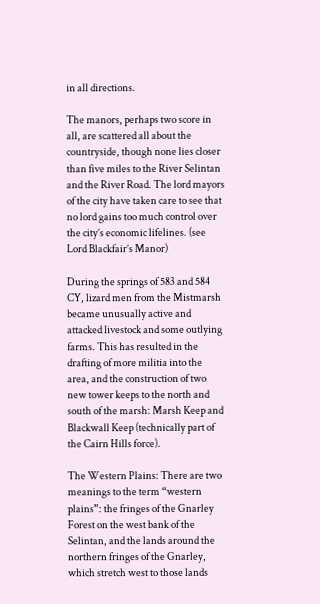in all directions.

The manors, perhaps two score in all, are scattered all about the countryside, though none lies closer than five miles to the River Selintan and the River Road. The lord mayors of the city have taken care to see that no lord gains too much control over the city’s economic lifelines. (see Lord Blackfair’s Manor)

During the springs of 583 and 584 CY, lizard men from the Mistmarsh became unusually active and attacked livestock and some outlying farms. This has resulted in the drafting of more militia into the area, and the construction of two new tower keeps to the north and south of the marsh: Marsh Keep and Blackwall Keep (technically part of the Cairn Hills force).

The Western Plains: There are two meanings to the term “western plains”: the fringes of the Gnarley Forest on the west bank of the Selintan, and the lands around the northern fringes of the Gnarley, which stretch west to those lands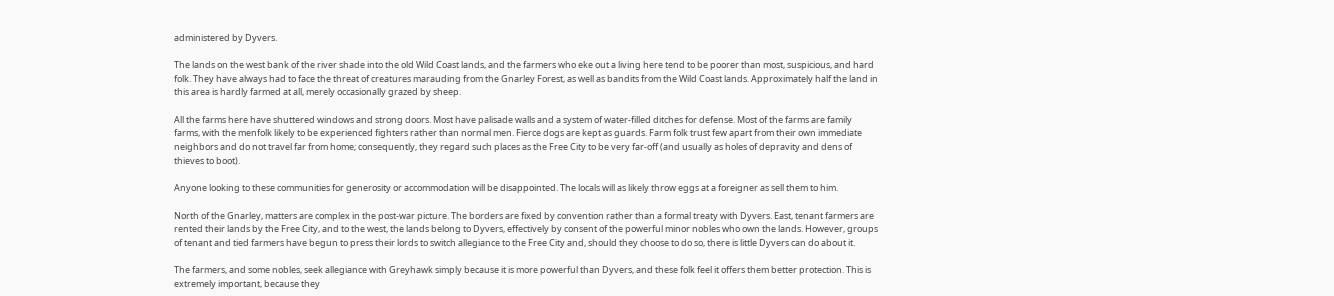administered by Dyvers.

The lands on the west bank of the river shade into the old Wild Coast lands, and the farmers who eke out a living here tend to be poorer than most, suspicious, and hard folk. They have always had to face the threat of creatures marauding from the Gnarley Forest, as well as bandits from the Wild Coast lands. Approximately half the land in this area is hardly farmed at all, merely occasionally grazed by sheep.

All the farms here have shuttered windows and strong doors. Most have palisade walls and a system of water-filled ditches for defense. Most of the farms are family farms, with the menfolk likely to be experienced fighters rather than normal men. Fierce dogs are kept as guards. Farm folk trust few apart from their own immediate neighbors and do not travel far from home; consequently, they regard such places as the Free City to be very far-off (and usually as holes of depravity and dens of thieves to boot).

Anyone looking to these communities for generosity or accommodation will be disappointed. The locals will as likely throw eggs at a foreigner as sell them to him.

North of the Gnarley, matters are complex in the post-war picture. The borders are fixed by convention rather than a formal treaty with Dyvers. East, tenant farmers are rented their lands by the Free City, and to the west, the lands belong to Dyvers, effectively by consent of the powerful minor nobles who own the lands. However, groups of tenant and tied farmers have begun to press their lords to switch allegiance to the Free City and, should they choose to do so, there is little Dyvers can do about it.

The farmers, and some nobles, seek allegiance with Greyhawk simply because it is more powerful than Dyvers, and these folk feel it offers them better protection. This is extremely important, because they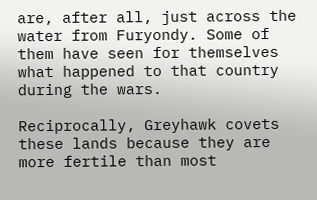are, after all, just across the water from Furyondy. Some of them have seen for themselves what happened to that country during the wars.

Reciprocally, Greyhawk covets these lands because they are more fertile than most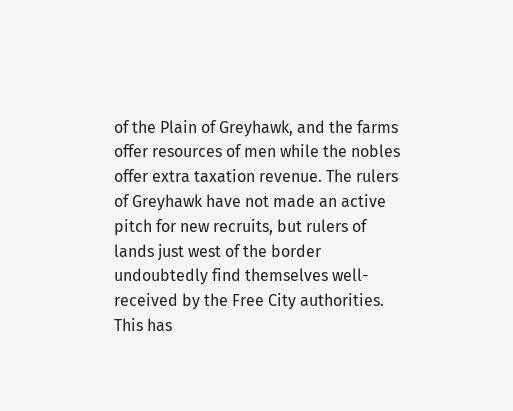of the Plain of Greyhawk, and the farms offer resources of men while the nobles offer extra taxation revenue. The rulers of Greyhawk have not made an active pitch for new recruits, but rulers of lands just west of the border undoubtedly find themselves well-received by the Free City authorities. This has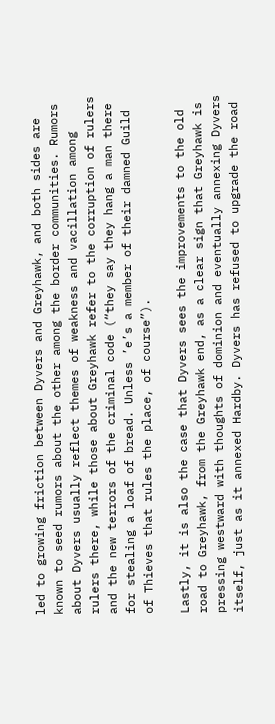led to growing friction between Dyvers and Greyhawk, and both sides are known to seed rumors about the other among the border communities. Rumors about Dyvers usually reflect themes of weakness and vacillation among rulers there, while those about Greyhawk refer to the corruption of rulers and the new terrors of the criminal code (“they say they hang a man there for stealing a loaf of bread. Unless ’e’s a member of their damned Guild of Thieves that rules the place, of course”).

Lastly, it is also the case that Dyvers sees the improvements to the old road to Greyhawk, from the Greyhawk end, as a clear sign that Greyhawk is pressing westward with thoughts of dominion and eventually annexing Dyvers itself, just as it annexed Hardby. Dyvers has refused to upgrade the road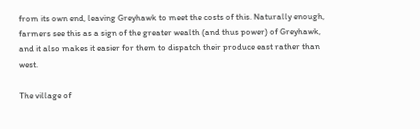from its own end, leaving Greyhawk to meet the costs of this. Naturally enough, farmers see this as a sign of the greater wealth (and thus power) of Greyhawk, and it also makes it easier for them to dispatch their produce east rather than west.

The village of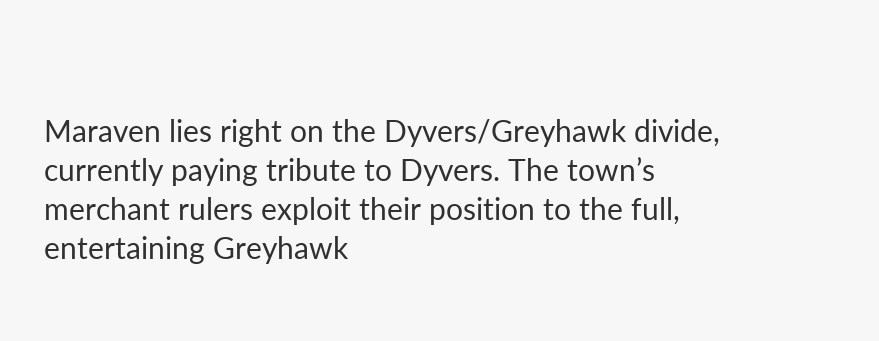Maraven lies right on the Dyvers/Greyhawk divide, currently paying tribute to Dyvers. The town’s merchant rulers exploit their position to the full, entertaining Greyhawk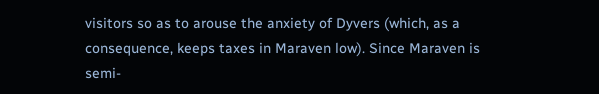visitors so as to arouse the anxiety of Dyvers (which, as a consequence, keeps taxes in Maraven low). Since Maraven is semi-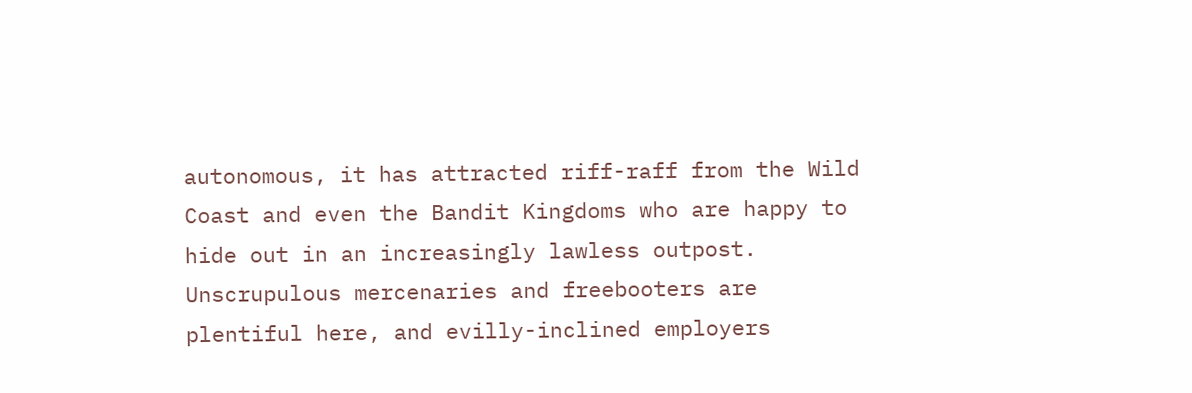autonomous, it has attracted riff-raff from the Wild Coast and even the Bandit Kingdoms who are happy to hide out in an increasingly lawless outpost. Unscrupulous mercenaries and freebooters are plentiful here, and evilly-inclined employers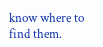know where to find them.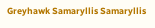Greyhawk Samaryllis Samaryllis